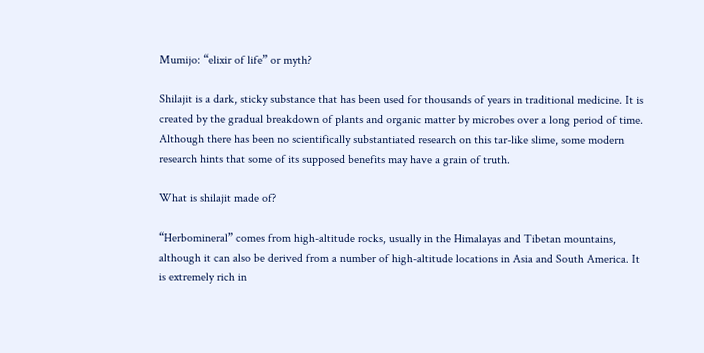Mumijo: “elixir of life” or myth?

Shilajit is a dark, sticky substance that has been used for thousands of years in traditional medicine. It is created by the gradual breakdown of plants and organic matter by microbes over a long period of time. Although there has been no scientifically substantiated research on this tar-like slime, some modern research hints that some of its supposed benefits may have a grain of truth.

What is shilajit made of?

“Herbomineral” comes from high-altitude rocks, usually in the Himalayas and Tibetan mountains, although it can also be derived from a number of high-altitude locations in Asia and South America. It is extremely rich in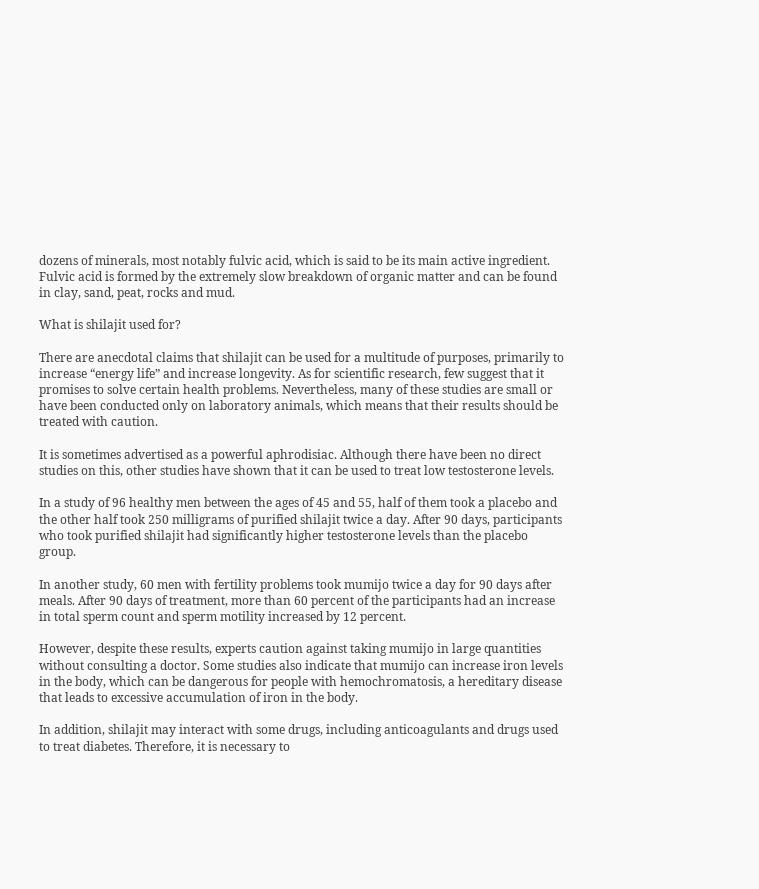dozens of minerals, most notably fulvic acid, which is said to be its main active ingredient. Fulvic acid is formed by the extremely slow breakdown of organic matter and can be found in clay, sand, peat, rocks and mud.

What is shilajit used for?

There are anecdotal claims that shilajit can be used for a multitude of purposes, primarily to increase “energy life” and increase longevity. As for scientific research, few suggest that it promises to solve certain health problems. Nevertheless, many of these studies are small or have been conducted only on laboratory animals, which means that their results should be treated with caution.

It is sometimes advertised as a powerful aphrodisiac. Although there have been no direct studies on this, other studies have shown that it can be used to treat low testosterone levels.

In a study of 96 healthy men between the ages of 45 and 55, half of them took a placebo and the other half took 250 milligrams of purified shilajit twice a day. After 90 days, participants who took purified shilajit had significantly higher testosterone levels than the placebo group.

In another study, 60 men with fertility problems took mumijo twice a day for 90 days after meals. After 90 days of treatment, more than 60 percent of the participants had an increase in total sperm count and sperm motility increased by 12 percent.

However, despite these results, experts caution against taking mumijo in large quantities without consulting a doctor. Some studies also indicate that mumijo can increase iron levels in the body, which can be dangerous for people with hemochromatosis, a hereditary disease that leads to excessive accumulation of iron in the body.

In addition, shilajit may interact with some drugs, including anticoagulants and drugs used to treat diabetes. Therefore, it is necessary to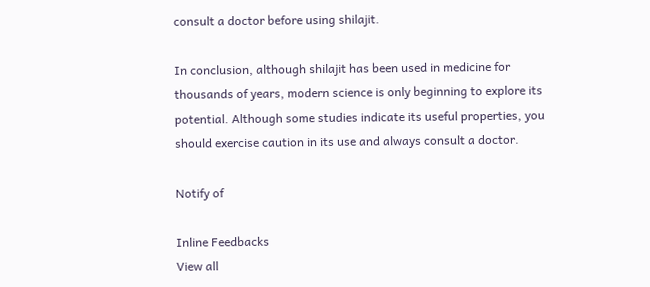consult a doctor before using shilajit.

In conclusion, although shilajit has been used in medicine for thousands of years, modern science is only beginning to explore its potential. Although some studies indicate its useful properties, you should exercise caution in its use and always consult a doctor.

Notify of

Inline Feedbacks
View all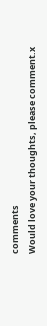comments
Would love your thoughts, please comment.x